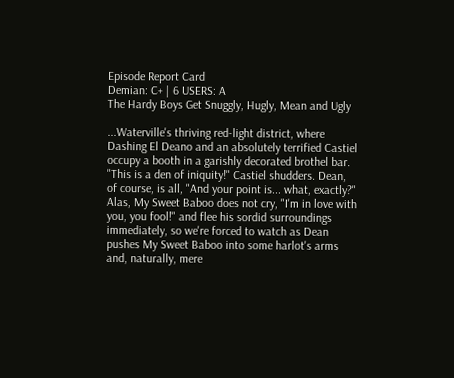Episode Report Card
Demian: C+ | 6 USERS: A
The Hardy Boys Get Snuggly, Hugly, Mean and Ugly

...Waterville's thriving red-light district, where Dashing El Deano and an absolutely terrified Castiel occupy a booth in a garishly decorated brothel bar. "This is a den of iniquity!" Castiel shudders. Dean, of course, is all, "And your point is... what, exactly?" Alas, My Sweet Baboo does not cry, "I'm in love with you, you fool!" and flee his sordid surroundings immediately, so we're forced to watch as Dean pushes My Sweet Baboo into some harlot's arms and, naturally, mere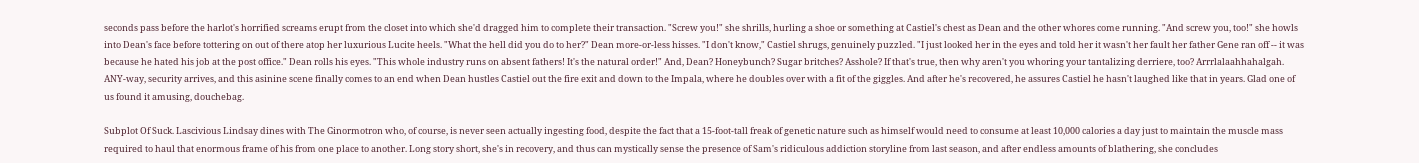seconds pass before the harlot's horrified screams erupt from the closet into which she'd dragged him to complete their transaction. "Screw you!" she shrills, hurling a shoe or something at Castiel's chest as Dean and the other whores come running. "And screw you, too!" she howls into Dean's face before tottering on out of there atop her luxurious Lucite heels. "What the hell did you do to her?" Dean more-or-less hisses. "I don't know," Castiel shrugs, genuinely puzzled. "I just looked her in the eyes and told her it wasn't her fault her father Gene ran off -- it was because he hated his job at the post office." Dean rolls his eyes. "This whole industry runs on absent fathers! It's the natural order!" And, Dean? Honeybunch? Sugar britches? Asshole? If that's true, then why aren't you whoring your tantalizing derriere, too? Arrrlalaahhahalgah. ANY-way, security arrives, and this asinine scene finally comes to an end when Dean hustles Castiel out the fire exit and down to the Impala, where he doubles over with a fit of the giggles. And after he's recovered, he assures Castiel he hasn't laughed like that in years. Glad one of us found it amusing, douchebag.

Subplot Of Suck. Lascivious Lindsay dines with The Ginormotron who, of course, is never seen actually ingesting food, despite the fact that a 15-foot-tall freak of genetic nature such as himself would need to consume at least 10,000 calories a day just to maintain the muscle mass required to haul that enormous frame of his from one place to another. Long story short, she's in recovery, and thus can mystically sense the presence of Sam's ridiculous addiction storyline from last season, and after endless amounts of blathering, she concludes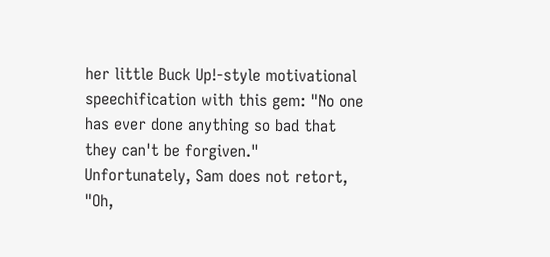her little Buck Up!-style motivational speechification with this gem: "No one has ever done anything so bad that they can't be forgiven." Unfortunately, Sam does not retort, "Oh,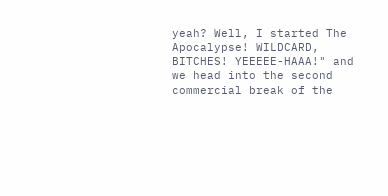yeah? Well, I started The Apocalypse! WILDCARD, BITCHES! YEEEEE-HAAA!" and we head into the second commercial break of the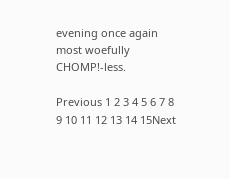evening once again most woefully CHOMP!-less.

Previous 1 2 3 4 5 6 7 8 9 10 11 12 13 14 15Next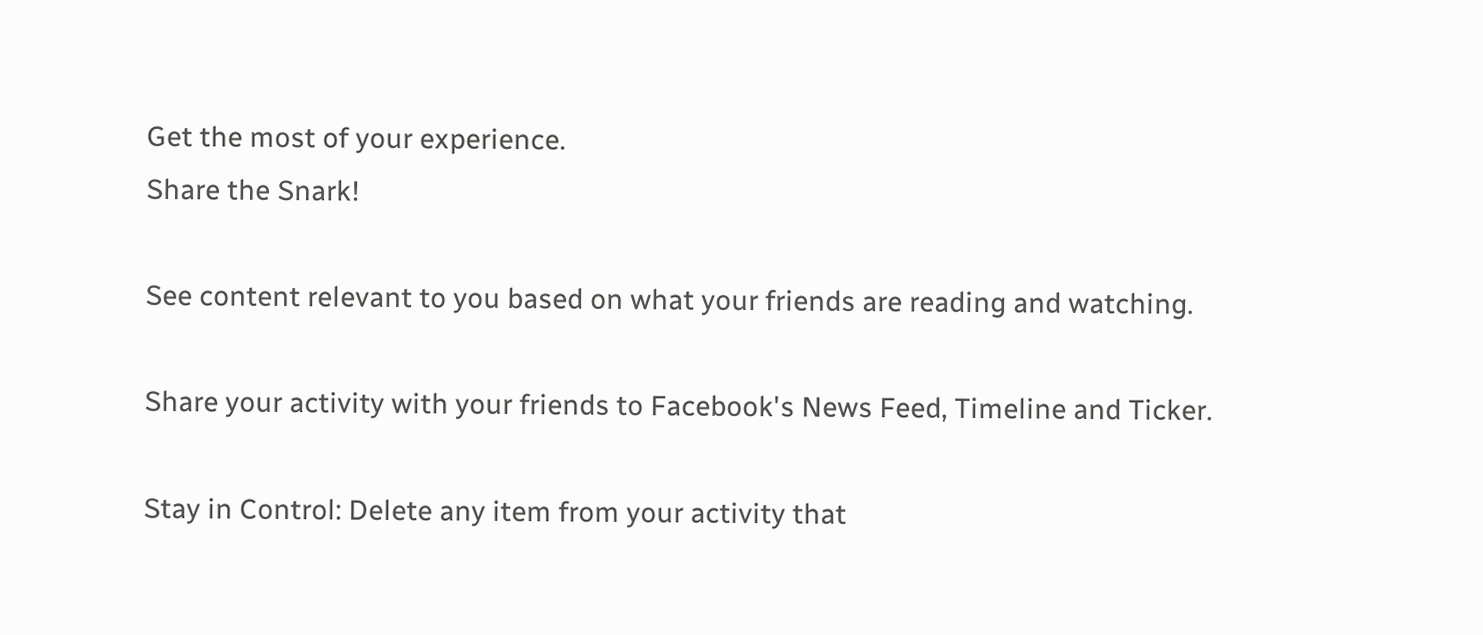Get the most of your experience.
Share the Snark!

See content relevant to you based on what your friends are reading and watching.

Share your activity with your friends to Facebook's News Feed, Timeline and Ticker.

Stay in Control: Delete any item from your activity that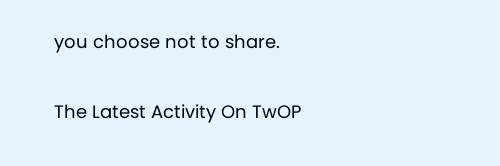you choose not to share.

The Latest Activity On TwOP